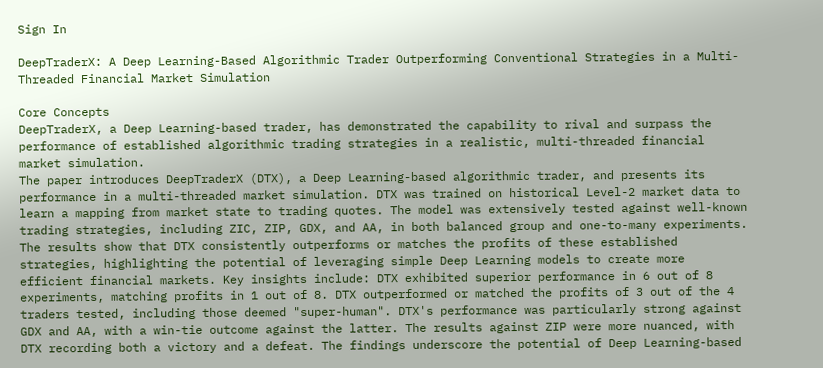Sign In

DeepTraderX: A Deep Learning-Based Algorithmic Trader Outperforming Conventional Strategies in a Multi-Threaded Financial Market Simulation

Core Concepts
DeepTraderX, a Deep Learning-based trader, has demonstrated the capability to rival and surpass the performance of established algorithmic trading strategies in a realistic, multi-threaded financial market simulation.
The paper introduces DeepTraderX (DTX), a Deep Learning-based algorithmic trader, and presents its performance in a multi-threaded market simulation. DTX was trained on historical Level-2 market data to learn a mapping from market state to trading quotes. The model was extensively tested against well-known trading strategies, including ZIC, ZIP, GDX, and AA, in both balanced group and one-to-many experiments. The results show that DTX consistently outperforms or matches the profits of these established strategies, highlighting the potential of leveraging simple Deep Learning models to create more efficient financial markets. Key insights include: DTX exhibited superior performance in 6 out of 8 experiments, matching profits in 1 out of 8. DTX outperformed or matched the profits of 3 out of the 4 traders tested, including those deemed "super-human". DTX's performance was particularly strong against GDX and AA, with a win-tie outcome against the latter. The results against ZIP were more nuanced, with DTX recording both a victory and a defeat. The findings underscore the potential of Deep Learning-based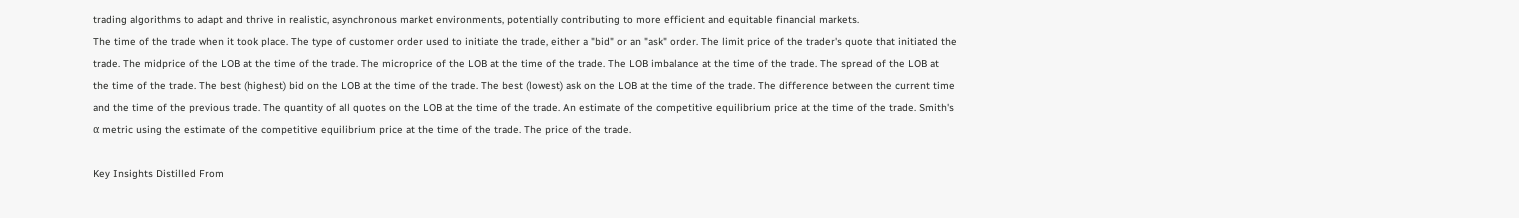trading algorithms to adapt and thrive in realistic, asynchronous market environments, potentially contributing to more efficient and equitable financial markets.
The time of the trade when it took place. The type of customer order used to initiate the trade, either a "bid" or an "ask" order. The limit price of the trader's quote that initiated the trade. The midprice of the LOB at the time of the trade. The microprice of the LOB at the time of the trade. The LOB imbalance at the time of the trade. The spread of the LOB at the time of the trade. The best (highest) bid on the LOB at the time of the trade. The best (lowest) ask on the LOB at the time of the trade. The difference between the current time and the time of the previous trade. The quantity of all quotes on the LOB at the time of the trade. An estimate of the competitive equilibrium price at the time of the trade. Smith's α metric using the estimate of the competitive equilibrium price at the time of the trade. The price of the trade.

Key Insights Distilled From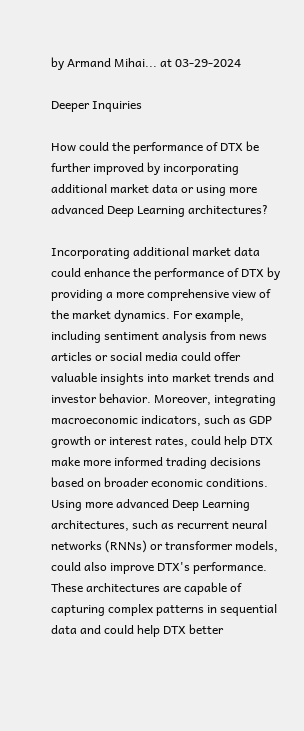by Armand Mihai... at 03-29-2024

Deeper Inquiries

How could the performance of DTX be further improved by incorporating additional market data or using more advanced Deep Learning architectures?

Incorporating additional market data could enhance the performance of DTX by providing a more comprehensive view of the market dynamics. For example, including sentiment analysis from news articles or social media could offer valuable insights into market trends and investor behavior. Moreover, integrating macroeconomic indicators, such as GDP growth or interest rates, could help DTX make more informed trading decisions based on broader economic conditions. Using more advanced Deep Learning architectures, such as recurrent neural networks (RNNs) or transformer models, could also improve DTX's performance. These architectures are capable of capturing complex patterns in sequential data and could help DTX better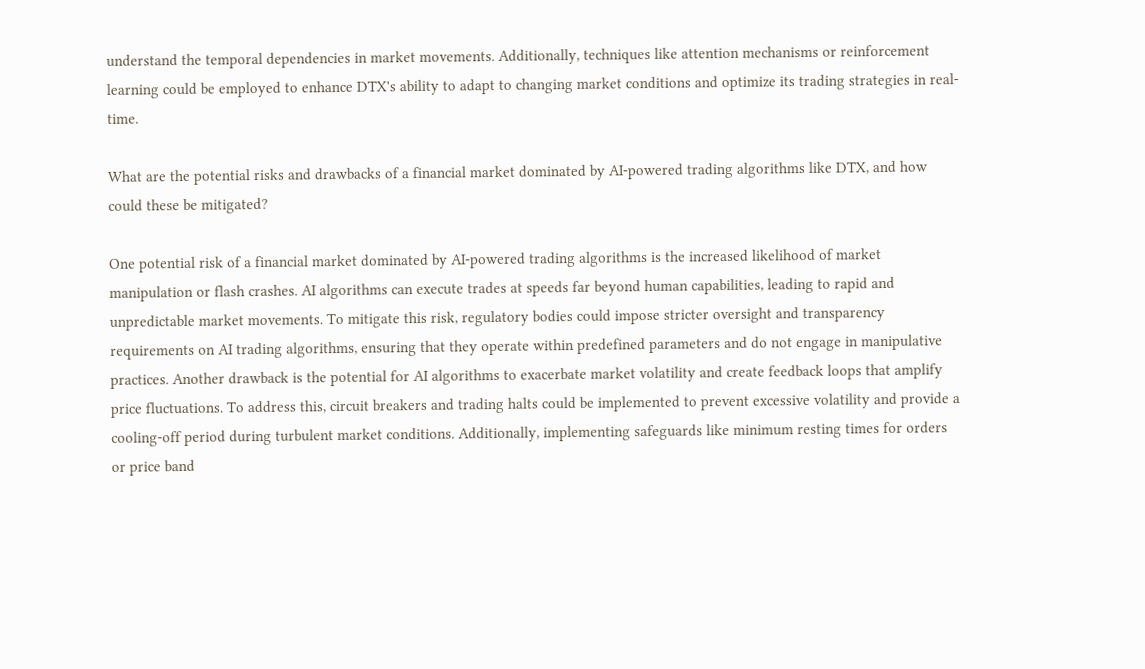understand the temporal dependencies in market movements. Additionally, techniques like attention mechanisms or reinforcement learning could be employed to enhance DTX's ability to adapt to changing market conditions and optimize its trading strategies in real-time.

What are the potential risks and drawbacks of a financial market dominated by AI-powered trading algorithms like DTX, and how could these be mitigated?

One potential risk of a financial market dominated by AI-powered trading algorithms is the increased likelihood of market manipulation or flash crashes. AI algorithms can execute trades at speeds far beyond human capabilities, leading to rapid and unpredictable market movements. To mitigate this risk, regulatory bodies could impose stricter oversight and transparency requirements on AI trading algorithms, ensuring that they operate within predefined parameters and do not engage in manipulative practices. Another drawback is the potential for AI algorithms to exacerbate market volatility and create feedback loops that amplify price fluctuations. To address this, circuit breakers and trading halts could be implemented to prevent excessive volatility and provide a cooling-off period during turbulent market conditions. Additionally, implementing safeguards like minimum resting times for orders or price band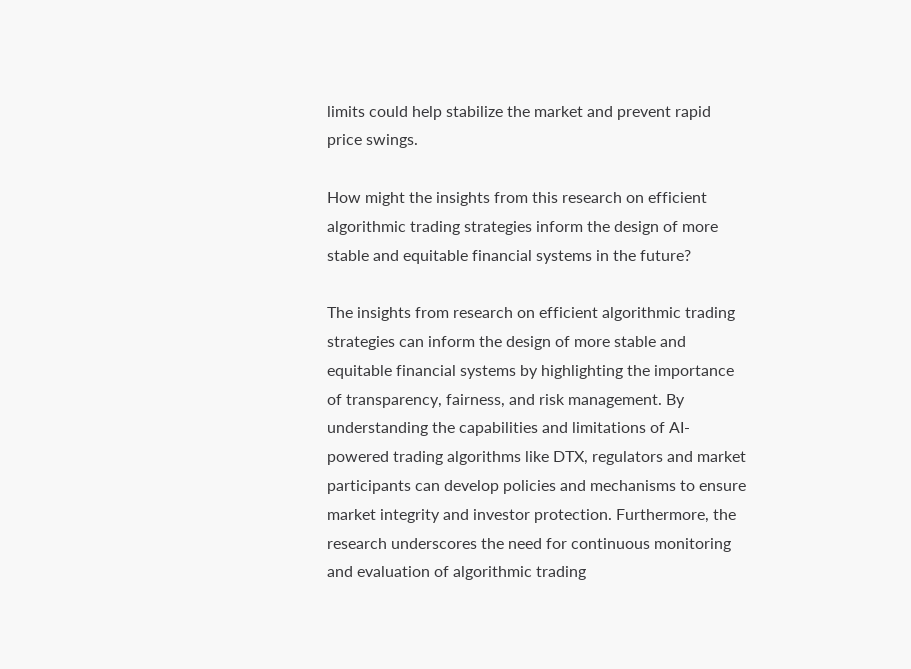limits could help stabilize the market and prevent rapid price swings.

How might the insights from this research on efficient algorithmic trading strategies inform the design of more stable and equitable financial systems in the future?

The insights from research on efficient algorithmic trading strategies can inform the design of more stable and equitable financial systems by highlighting the importance of transparency, fairness, and risk management. By understanding the capabilities and limitations of AI-powered trading algorithms like DTX, regulators and market participants can develop policies and mechanisms to ensure market integrity and investor protection. Furthermore, the research underscores the need for continuous monitoring and evaluation of algorithmic trading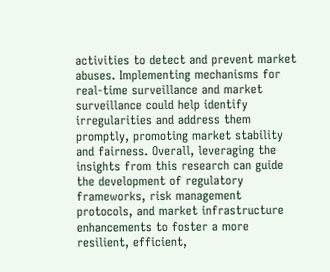activities to detect and prevent market abuses. Implementing mechanisms for real-time surveillance and market surveillance could help identify irregularities and address them promptly, promoting market stability and fairness. Overall, leveraging the insights from this research can guide the development of regulatory frameworks, risk management protocols, and market infrastructure enhancements to foster a more resilient, efficient,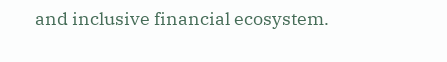and inclusive financial ecosystem.